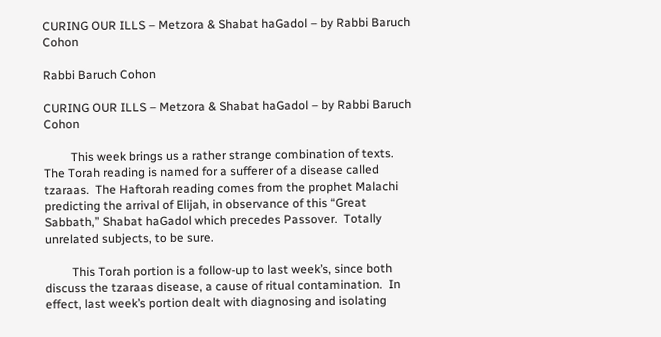CURING OUR ILLS – Metzora & Shabat haGadol – by Rabbi Baruch Cohon

Rabbi Baruch Cohon

CURING OUR ILLS – Metzora & Shabat haGadol – by Rabbi Baruch Cohon

         This week brings us a rather strange combination of texts.  The Torah reading is named for a sufferer of a disease called tzaraas.  The Haftorah reading comes from the prophet Malachi predicting the arrival of Elijah, in observance of this “Great Sabbath,” Shabat haGadol which precedes Passover.  Totally unrelated subjects, to be sure.

         This Torah portion is a follow-up to last week’s, since both discuss the tzaraas disease, a cause of ritual contamination.  In effect, last week’s portion dealt with diagnosing and isolating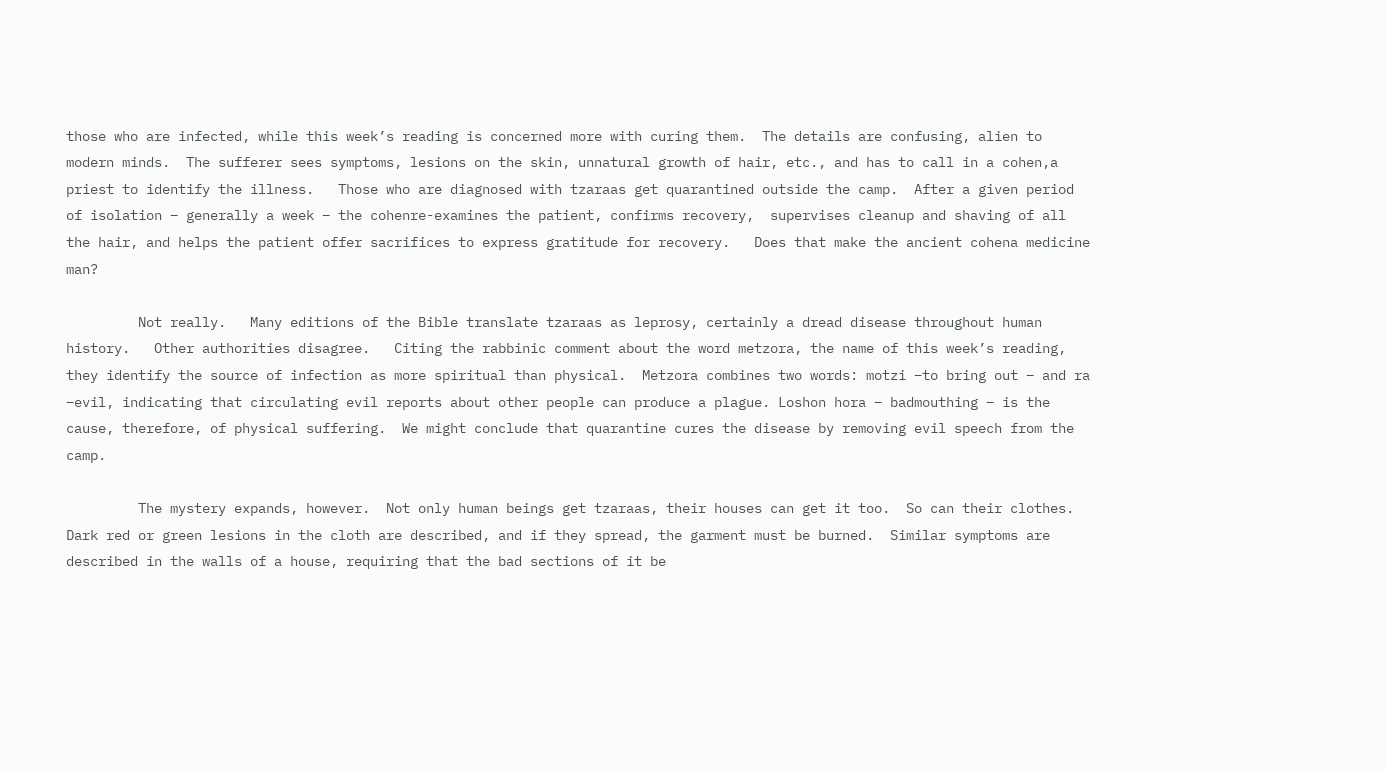those who are infected, while this week’s reading is concerned more with curing them.  The details are confusing, alien to modern minds.  The sufferer sees symptoms, lesions on the skin, unnatural growth of hair, etc., and has to call in a cohen,a priest to identify the illness.   Those who are diagnosed with tzaraas get quarantined outside the camp.  After a given period of isolation – generally a week – the cohenre-examines the patient, confirms recovery,  supervises cleanup and shaving of all the hair, and helps the patient offer sacrifices to express gratitude for recovery.   Does that make the ancient cohena medicine man?

         Not really.   Many editions of the Bible translate tzaraas as leprosy, certainly a dread disease throughout human history.   Other authorities disagree.   Citing the rabbinic comment about the word metzora, the name of this week’s reading, they identify the source of infection as more spiritual than physical.  Metzora combines two words: motzi –to bring out – and ra –evil, indicating that circulating evil reports about other people can produce a plague. Loshon hora – badmouthing – is the cause, therefore, of physical suffering.  We might conclude that quarantine cures the disease by removing evil speech from the camp.

         The mystery expands, however.  Not only human beings get tzaraas, their houses can get it too.  So can their clothes.  Dark red or green lesions in the cloth are described, and if they spread, the garment must be burned.  Similar symptoms are described in the walls of a house, requiring that the bad sections of it be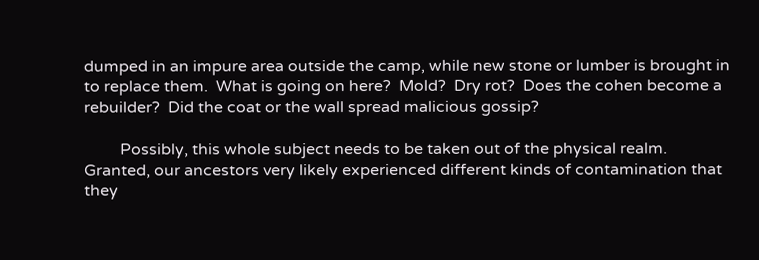dumped in an impure area outside the camp, while new stone or lumber is brought in to replace them.  What is going on here?  Mold?  Dry rot?  Does the cohen become a rebuilder?  Did the coat or the wall spread malicious gossip?

         Possibly, this whole subject needs to be taken out of the physical realm.  Granted, our ancestors very likely experienced different kinds of contamination that they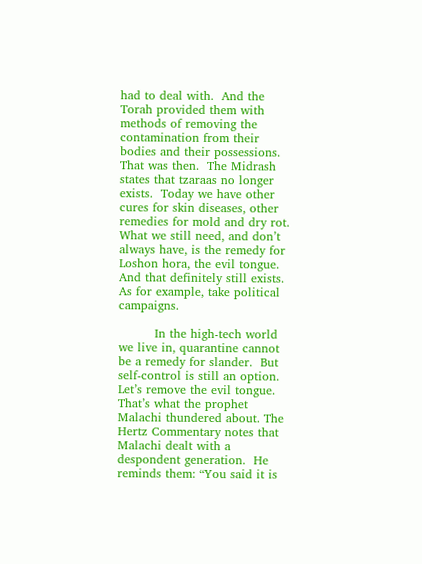had to deal with.  And the Torah provided them with methods of removing the contamination from their bodies and their possessions.  That was then.  The Midrash states that tzaraas no longer exists.  Today we have other cures for skin diseases, other remedies for mold and dry rot.  What we still need, and don’t always have, is the remedy for Loshon hora, the evil tongue.  And that definitely still exists.   As for example, take political campaigns.

         In the high-tech world we live in, quarantine cannot be a remedy for slander.  But self-control is still an option.  Let’s remove the evil tongue.  That’s what the prophet Malachi thundered about. The Hertz Commentary notes that Malachi dealt with a despondent generation.  He reminds them: “You said it is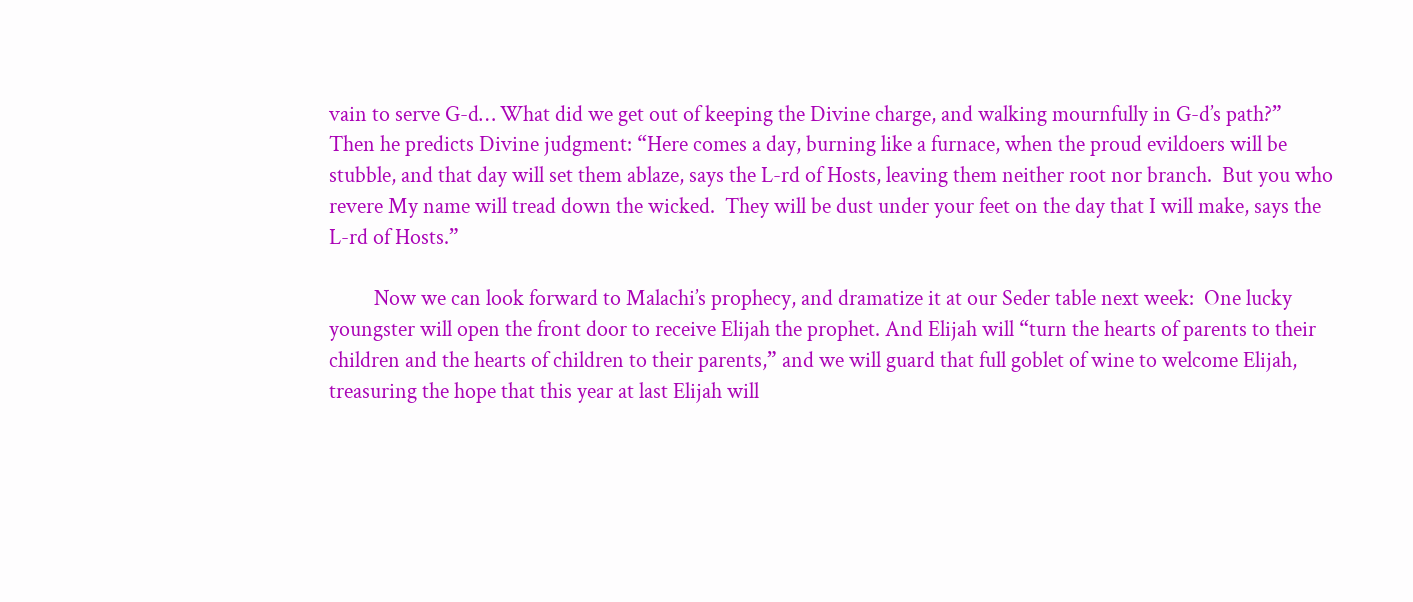vain to serve G-d… What did we get out of keeping the Divine charge, and walking mournfully in G-d’s path?”  Then he predicts Divine judgment: “Here comes a day, burning like a furnace, when the proud evildoers will be stubble, and that day will set them ablaze, says the L-rd of Hosts, leaving them neither root nor branch.  But you who revere My name will tread down the wicked.  They will be dust under your feet on the day that I will make, says the L-rd of Hosts.”

         Now we can look forward to Malachi’s prophecy, and dramatize it at our Seder table next week:  One lucky youngster will open the front door to receive Elijah the prophet. And Elijah will “turn the hearts of parents to their children and the hearts of children to their parents,” and we will guard that full goblet of wine to welcome Elijah, treasuring the hope that this year at last Elijah will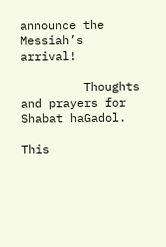announce the Messiah’s arrival!

         Thoughts and prayers for Shabat haGadol.

This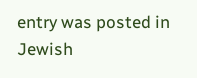entry was posted in Jewish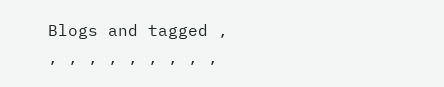Blogs and tagged , , , , , , , , , ,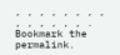, , , , , , , , , , , , , , . Bookmark the permalink.